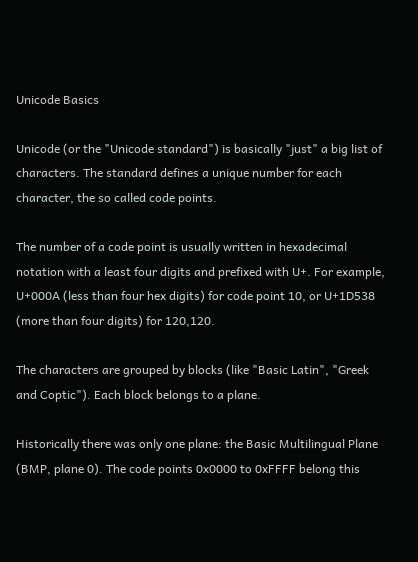Unicode Basics

Unicode (or the "Unicode standard") is basically "just" a big list of characters. The standard defines a unique number for each character, the so called code points.

The number of a code point is usually written in hexadecimal notation with a least four digits and prefixed with U+. For example, U+000A (less than four hex digits) for code point 10, or U+1D538 (more than four digits) for 120,120.

The characters are grouped by blocks (like "Basic Latin", "Greek and Coptic"). Each block belongs to a plane.

Historically there was only one plane: the Basic Multilingual Plane (BMP, plane 0). The code points 0x0000 to 0xFFFF belong this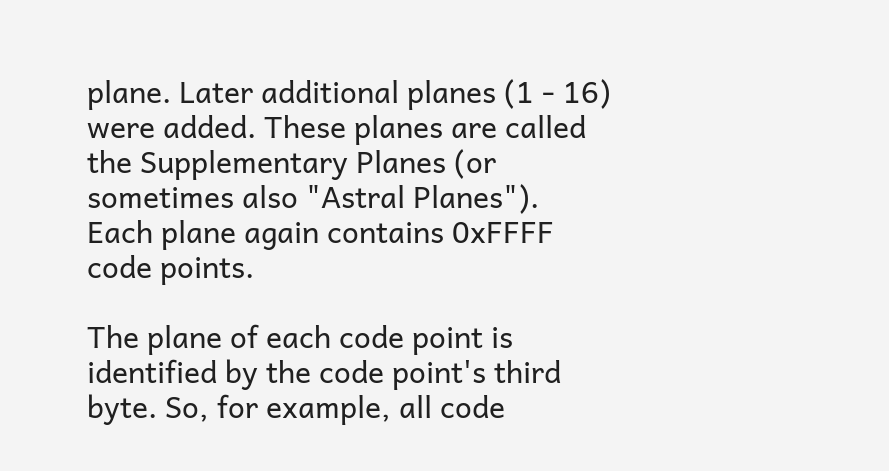plane. Later additional planes (1 - 16) were added. These planes are called the Supplementary Planes (or sometimes also "Astral Planes"). Each plane again contains 0xFFFF code points.

The plane of each code point is identified by the code point's third byte. So, for example, all code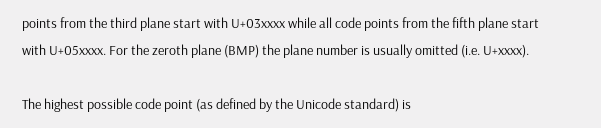points from the third plane start with U+03xxxx while all code points from the fifth plane start with U+05xxxx. For the zeroth plane (BMP) the plane number is usually omitted (i.e. U+xxxx).

The highest possible code point (as defined by the Unicode standard) is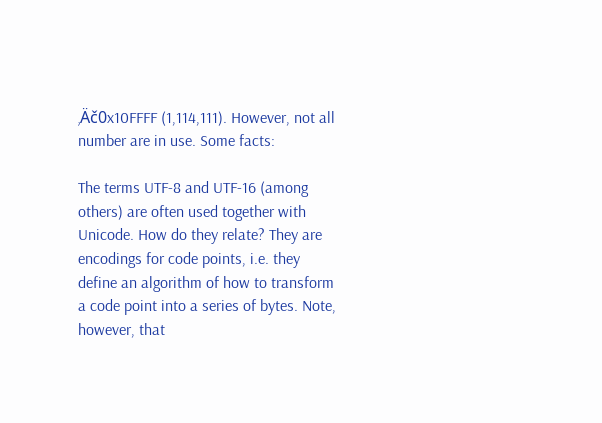‚Äč0x10FFFF (1,114,111). However, not all number are in use. Some facts:

The terms UTF-8 and UTF-16 (among others) are often used together with Unicode. How do they relate? They are encodings for code points, i.e. they define an algorithm of how to transform a code point into a series of bytes. Note, however, that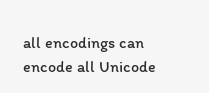all encodings can encode all Unicode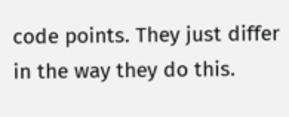code points. They just differ in the way they do this.